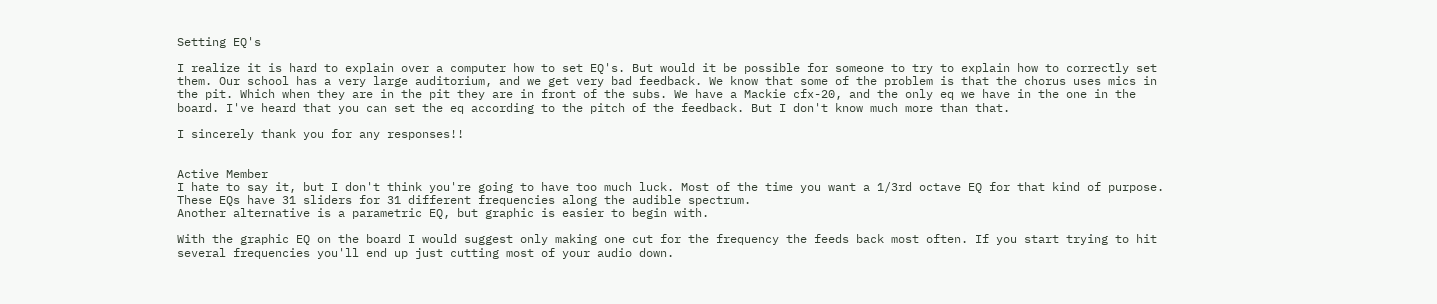Setting EQ's

I realize it is hard to explain over a computer how to set EQ's. But would it be possible for someone to try to explain how to correctly set them. Our school has a very large auditorium, and we get very bad feedback. We know that some of the problem is that the chorus uses mics in the pit. Which when they are in the pit they are in front of the subs. We have a Mackie cfx-20, and the only eq we have in the one in the board. I've heard that you can set the eq according to the pitch of the feedback. But I don't know much more than that.

I sincerely thank you for any responses!!


Active Member
I hate to say it, but I don't think you're going to have too much luck. Most of the time you want a 1/3rd octave EQ for that kind of purpose. These EQs have 31 sliders for 31 different frequencies along the audible spectrum.
Another alternative is a parametric EQ, but graphic is easier to begin with.

With the graphic EQ on the board I would suggest only making one cut for the frequency the feeds back most often. If you start trying to hit several frequencies you'll end up just cutting most of your audio down.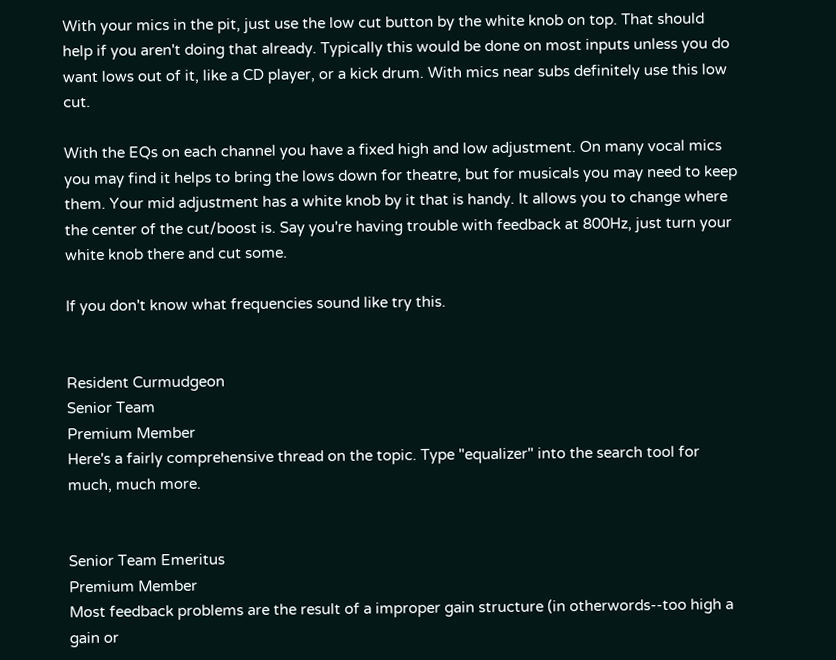With your mics in the pit, just use the low cut button by the white knob on top. That should help if you aren't doing that already. Typically this would be done on most inputs unless you do want lows out of it, like a CD player, or a kick drum. With mics near subs definitely use this low cut.

With the EQs on each channel you have a fixed high and low adjustment. On many vocal mics you may find it helps to bring the lows down for theatre, but for musicals you may need to keep them. Your mid adjustment has a white knob by it that is handy. It allows you to change where the center of the cut/boost is. Say you're having trouble with feedback at 800Hz, just turn your white knob there and cut some.

If you don't know what frequencies sound like try this.


Resident Curmudgeon
Senior Team
Premium Member
Here's a fairly comprehensive thread on the topic. Type "equalizer" into the search tool for much, much more.


Senior Team Emeritus
Premium Member
Most feedback problems are the result of a improper gain structure (in otherwords--too high a gain or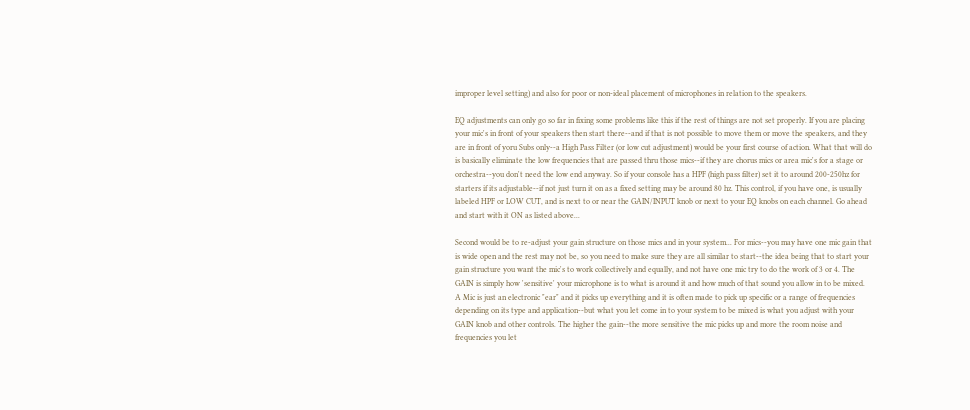improper level setting) and also for poor or non-ideal placement of microphones in relation to the speakers.

EQ adjustments can only go so far in fixing some problems like this if the rest of things are not set properly. If you are placing your mic's in front of your speakers then start there--and if that is not possible to move them or move the speakers, and they are in front of yoru Subs only--a High Pass Filter (or low cut adjustment) would be your first course of action. What that will do is basically eliminate the low frequencies that are passed thru those mics--if they are chorus mics or area mic's for a stage or orchestra--you don't need the low end anyway. So if your console has a HPF (high pass filter) set it to around 200-250hz for starters if its adjustable--if not just turn it on as a fixed setting may be around 80 hz. This control, if you have one, is usually labeled HPF or LOW CUT, and is next to or near the GAIN/INPUT knob or next to your EQ knobs on each channel. Go ahead and start with it ON as listed above...

Second would be to re-adjust your gain structure on those mics and in your system... For mics--you may have one mic gain that is wide open and the rest may not be, so you need to make sure they are all similar to start--the idea being that to start your gain structure you want the mic's to work collectively and equally, and not have one mic try to do the work of 3 or 4. The GAIN is simply how 'sensitive' your microphone is to what is around it and how much of that sound you allow in to be mixed. A Mic is just an electronic "ear" and it picks up everything and it is often made to pick up specific or a range of frequencies depending on its type and application--but what you let come in to your system to be mixed is what you adjust with your GAIN knob and other controls. The higher the gain--the more sensitive the mic picks up and more the room noise and frequencies you let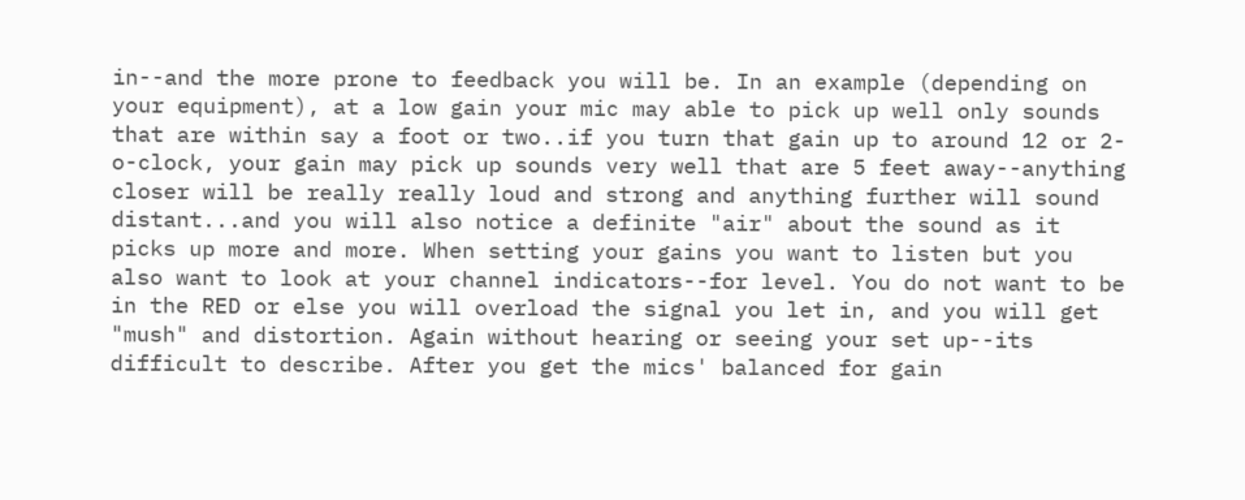in--and the more prone to feedback you will be. In an example (depending on your equipment), at a low gain your mic may able to pick up well only sounds that are within say a foot or two..if you turn that gain up to around 12 or 2-o-clock, your gain may pick up sounds very well that are 5 feet away--anything closer will be really really loud and strong and anything further will sound distant...and you will also notice a definite "air" about the sound as it picks up more and more. When setting your gains you want to listen but you also want to look at your channel indicators--for level. You do not want to be in the RED or else you will overload the signal you let in, and you will get "mush" and distortion. Again without hearing or seeing your set up--its difficult to describe. After you get the mics' balanced for gain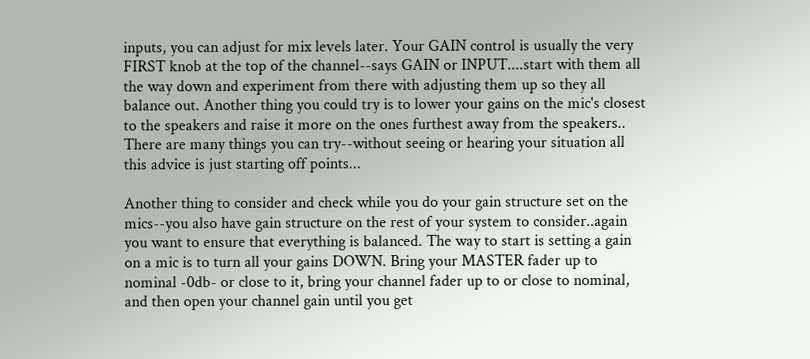inputs, you can adjust for mix levels later. Your GAIN control is usually the very FIRST knob at the top of the channel--says GAIN or INPUT....start with them all the way down and experiment from there with adjusting them up so they all balance out. Another thing you could try is to lower your gains on the mic's closest to the speakers and raise it more on the ones furthest away from the speakers.. There are many things you can try--without seeing or hearing your situation all this advice is just starting off points...

Another thing to consider and check while you do your gain structure set on the mics--you also have gain structure on the rest of your system to consider..again you want to ensure that everything is balanced. The way to start is setting a gain on a mic is to turn all your gains DOWN. Bring your MASTER fader up to nominal -0db- or close to it, bring your channel fader up to or close to nominal, and then open your channel gain until you get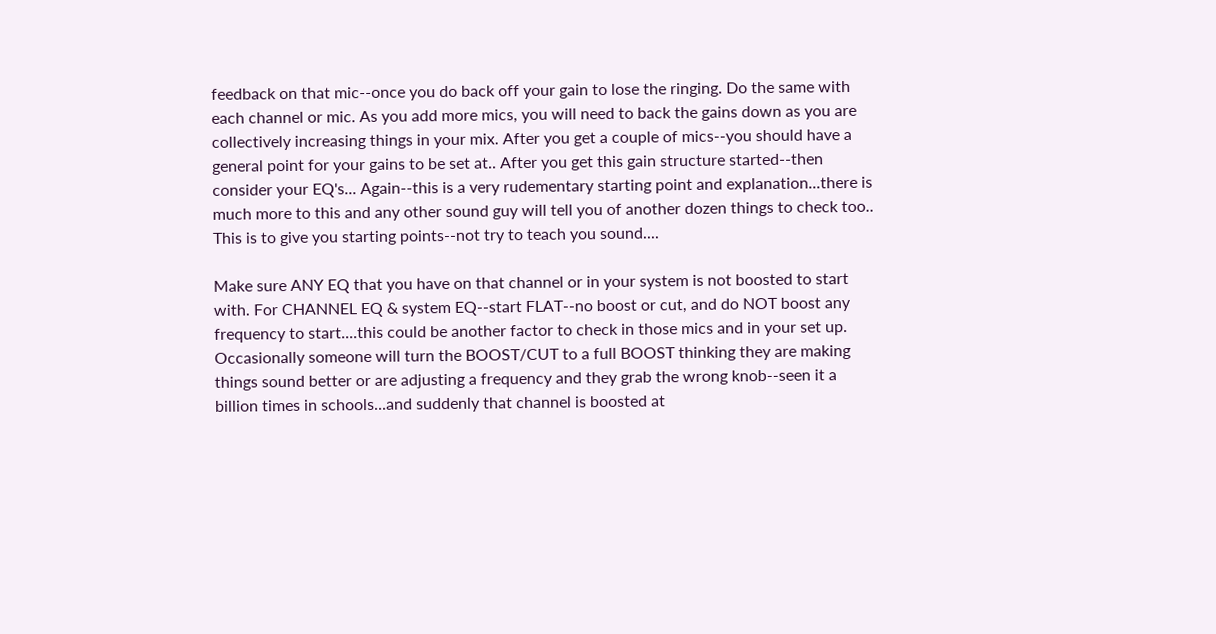feedback on that mic--once you do back off your gain to lose the ringing. Do the same with each channel or mic. As you add more mics, you will need to back the gains down as you are collectively increasing things in your mix. After you get a couple of mics--you should have a general point for your gains to be set at.. After you get this gain structure started--then consider your EQ's... Again--this is a very rudementary starting point and explanation...there is much more to this and any other sound guy will tell you of another dozen things to check too.. This is to give you starting points--not try to teach you sound....

Make sure ANY EQ that you have on that channel or in your system is not boosted to start with. For CHANNEL EQ & system EQ--start FLAT--no boost or cut, and do NOT boost any frequency to start....this could be another factor to check in those mics and in your set up. Occasionally someone will turn the BOOST/CUT to a full BOOST thinking they are making things sound better or are adjusting a frequency and they grab the wrong knob--seen it a billion times in schools...and suddenly that channel is boosted at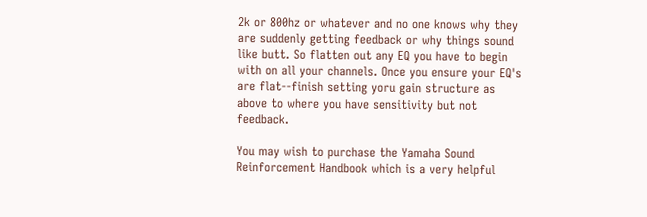2k or 800hz or whatever and no one knows why they are suddenly getting feedback or why things sound like butt. So flatten out any EQ you have to begin with on all your channels. Once you ensure your EQ's are flat--finish setting yoru gain structure as above to where you have sensitivity but not feedback.

You may wish to purchase the Yamaha Sound Reinforcement Handbook which is a very helpful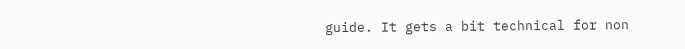guide. It gets a bit technical for non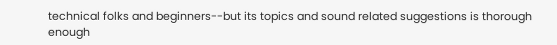technical folks and beginners--but its topics and sound related suggestions is thorough enough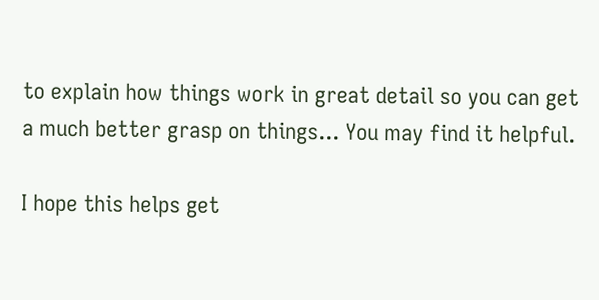to explain how things work in great detail so you can get a much better grasp on things... You may find it helpful.

I hope this helps get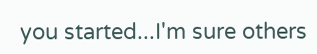you started...I'm sure others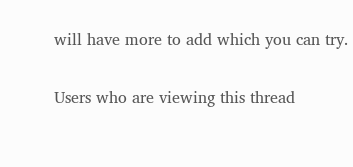will have more to add which you can try.

Users who are viewing this thread